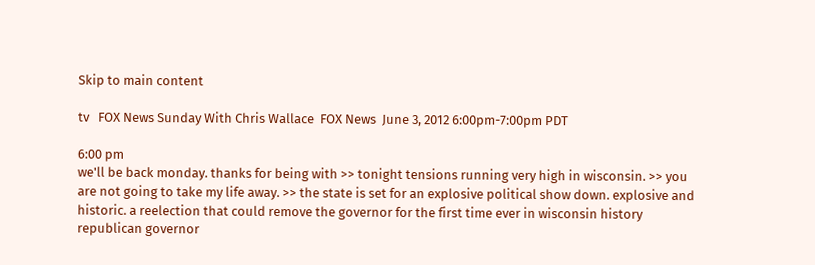Skip to main content

tv   FOX News Sunday With Chris Wallace  FOX News  June 3, 2012 6:00pm-7:00pm PDT

6:00 pm
we'll be back monday. thanks for being with >> tonight tensions running very high in wisconsin. >> you are not going to take my life away. >> the state is set for an explosive political show down. explosive and historic. a reelection that could remove the governor for the first time ever in wisconsin history republican governor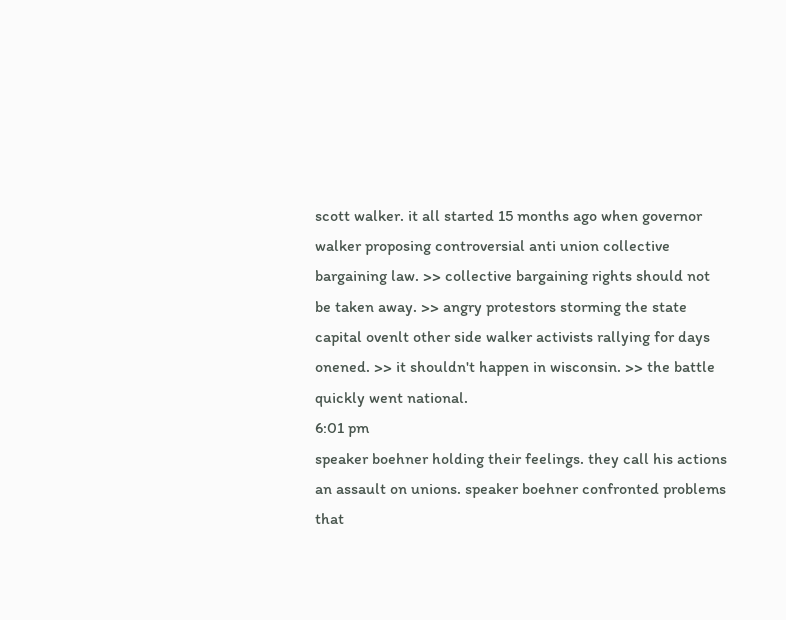scott walker. it all started 15 months ago when governor walker proposing controversial anti union collective bargaining law. >> collective bargaining rights should not be taken away. >> angry protestors storming the state capital ovenlt other side walker activists rallying for days onened. >> it shouldn't happen in wisconsin. >> the battle quickly went national.
6:01 pm
speaker boehner holding their feelings. they call his actions an assault on unions. speaker boehner confronted problems that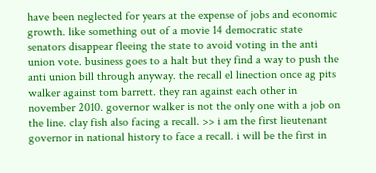have been neglected for years at the expense of jobs and economic growth. like something out of a movie 14 democratic state senators disappear fleeing the state to avoid voting in the anti union vote. business goes to a halt but they find a way to push the anti union bill through anyway. the recall el linection once ag pits walker against tom barrett. they ran against each other in november 2010. governor walker is not the only one with a job on the line. clay fish also facing a recall. >> i am the first lieutenant governor in national history to face a recall. i will be the first in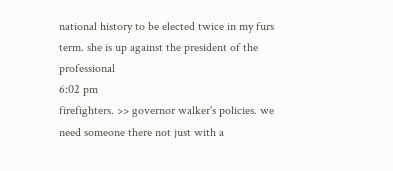national history to be elected twice in my furs term. she is up against the president of the professional
6:02 pm
firefighters. >> governor walker's policies. we need someone there not just with a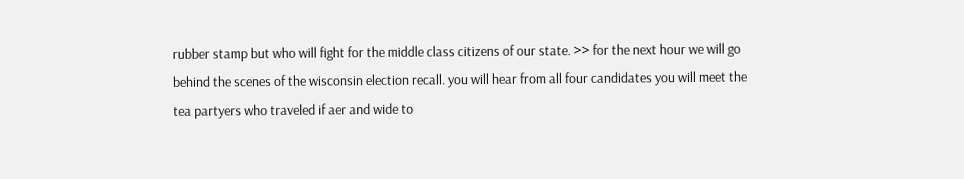rubber stamp but who will fight for the middle class citizens of our state. >> for the next hour we will go behind the scenes of the wisconsin election recall. you will hear from all four candidates you will meet the tea partyers who traveled if aer and wide to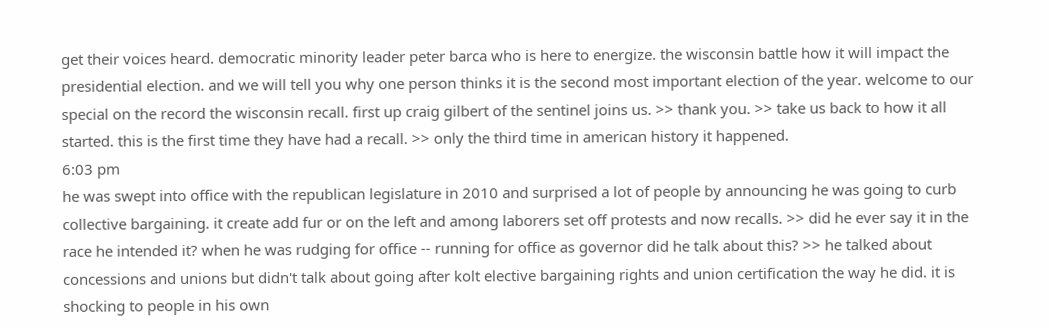get their voices heard. democratic minority leader peter barca who is here to energize. the wisconsin battle how it will impact the presidential election. and we will tell you why one person thinks it is the second most important election of the year. welcome to our special on the record the wisconsin recall. first up craig gilbert of the sentinel joins us. >> thank you. >> take us back to how it all started. this is the first time they have had a recall. >> only the third time in american history it happened.
6:03 pm
he was swept into office with the republican legislature in 2010 and surprised a lot of people by announcing he was going to curb collective bargaining. it create add fur or on the left and among laborers set off protests and now recalls. >> did he ever say it in the race he intended it? when he was rudging for office -- running for office as governor did he talk about this? >> he talked about concessions and unions but didn't talk about going after kolt elective bargaining rights and union certification the way he did. it is shocking to people in his own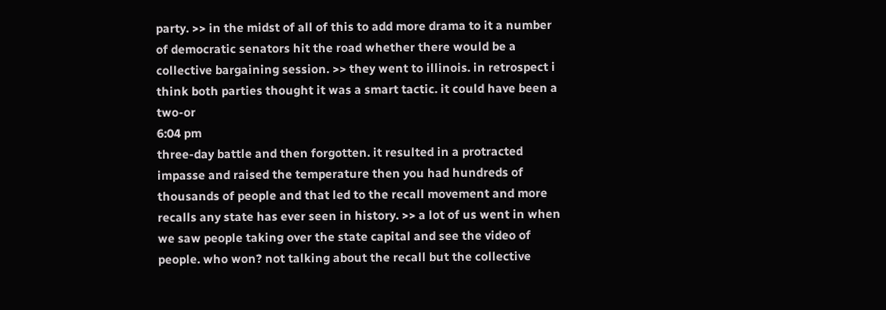party. >> in the midst of all of this to add more drama to it a number of democratic senators hit the road whether there would be a collective bargaining session. >> they went to illinois. in retrospect i think both parties thought it was a smart tactic. it could have been a two-or
6:04 pm
three-day battle and then forgotten. it resulted in a protracted impasse and raised the temperature then you had hundreds of thousands of people and that led to the recall movement and more recalls any state has ever seen in history. >> a lot of us went in when we saw people taking over the state capital and see the video of people. who won? not talking about the recall but the collective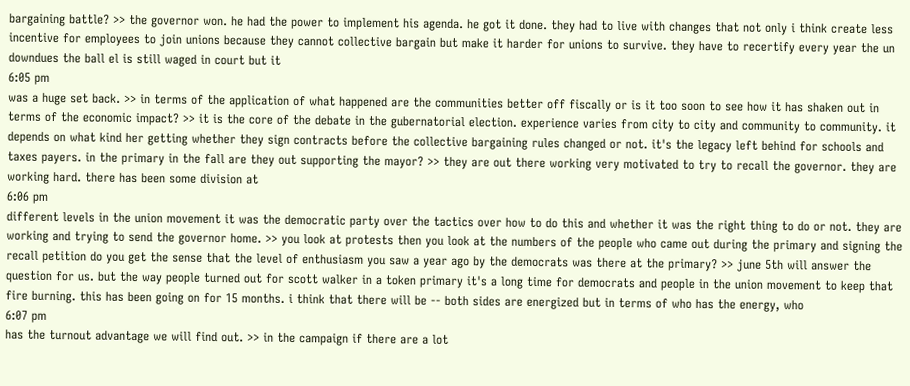bargaining battle? >> the governor won. he had the power to implement his agenda. he got it done. they had to live with changes that not only i think create less incentive for employees to join unions because they cannot collective bargain but make it harder for unions to survive. they have to recertify every year the un downdues the ball el is still waged in court but it
6:05 pm
was a huge set back. >> in terms of the application of what happened are the communities better off fiscally or is it too soon to see how it has shaken out in terms of the economic impact? >> it is the core of the debate in the gubernatorial election. experience varies from city to city and community to community. it depends on what kind her getting whether they sign contracts before the collective bargaining rules changed or not. it's the legacy left behind for schools and taxes payers. in the primary in the fall are they out supporting the mayor? >> they are out there working very motivated to try to recall the governor. they are working hard. there has been some division at
6:06 pm
different levels in the union movement it was the democratic party over the tactics over how to do this and whether it was the right thing to do or not. they are working and trying to send the governor home. >> you look at protests then you look at the numbers of the people who came out during the primary and signing the recall petition do you get the sense that the level of enthusiasm you saw a year ago by the democrats was there at the primary? >> june 5th will answer the question for us. but the way people turned out for scott walker in a token primary it's a long time for democrats and people in the union movement to keep that fire burning. this has been going on for 15 months. i think that there will be -- both sides are energized but in terms of who has the energy, who
6:07 pm
has the turnout advantage we will find out. >> in the campaign if there are a lot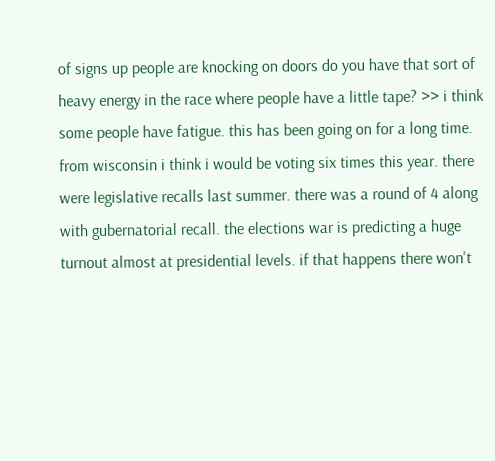of signs up people are knocking on doors do you have that sort of heavy energy in the race where people have a little tape? >> i think some people have fatigue. this has been going on for a long time. from wisconsin i think i would be voting six times this year. there were legislative recalls last summer. there was a round of 4 along with gubernatorial recall. the elections war is predicting a huge turnout almost at presidential levels. if that happens there won't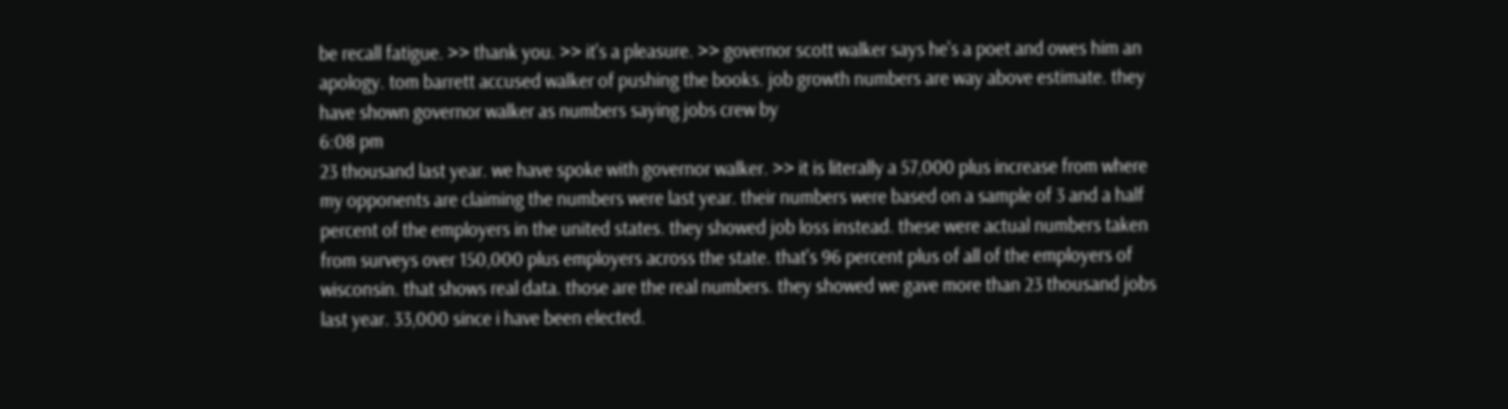be recall fatigue. >> thank you. >> it's a pleasure. >> governor scott walker says he's a poet and owes him an apology. tom barrett accused walker of pushing the books. job growth numbers are way above estimate. they have shown governor walker as numbers saying jobs crew by
6:08 pm
23 thousand last year. we have spoke with governor walker. >> it is literally a 57,000 plus increase from where my opponents are claiming the numbers were last year. their numbers were based on a sample of 3 and a half percent of the employers in the united states. they showed job loss instead. these were actual numbers taken from surveys over 150,000 plus employers across the state. that's 96 percent plus of all of the employers of wisconsin. that shows real data. those are the real numbers. they showed we gave more than 23 thousand jobs last year. 33,000 since i have been elected.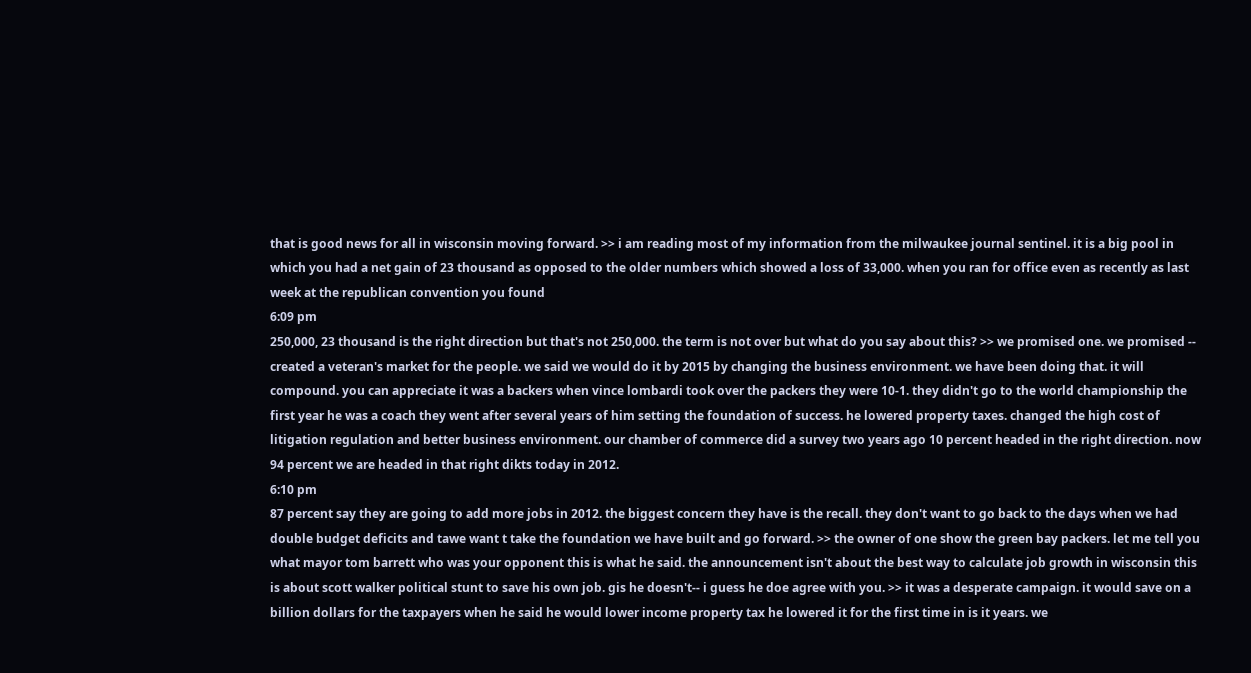that is good news for all in wisconsin moving forward. >> i am reading most of my information from the milwaukee journal sentinel. it is a big pool in which you had a net gain of 23 thousand as opposed to the older numbers which showed a loss of 33,000. when you ran for office even as recently as last week at the republican convention you found
6:09 pm
250,000, 23 thousand is the right direction but that's not 250,000. the term is not over but what do you say about this? >> we promised one. we promised -- created a veteran's market for the people. we said we would do it by 2015 by changing the business environment. we have been doing that. it will compound. you can appreciate it was a backers when vince lombardi took over the packers they were 10-1. they didn't go to the world championship the first year he was a coach they went after several years of him setting the foundation of success. he lowered property taxes. changed the high cost of litigation regulation and better business environment. our chamber of commerce did a survey two years ago 10 percent headed in the right direction. now 94 percent we are headed in that right dikts today in 2012.
6:10 pm
87 percent say they are going to add more jobs in 2012. the biggest concern they have is the recall. they don't want to go back to the days when we had double budget deficits and tawe want t take the foundation we have built and go forward. >> the owner of one show the green bay packers. let me tell you what mayor tom barrett who was your opponent this is what he said. the announcement isn't about the best way to calculate job growth in wisconsin this is about scott walker political stunt to save his own job. gis he doesn't-- i guess he doe agree with you. >> it was a desperate campaign. it would save on a billion dollars for the taxpayers when he said he would lower income property tax he lowered it for the first time in is it years. we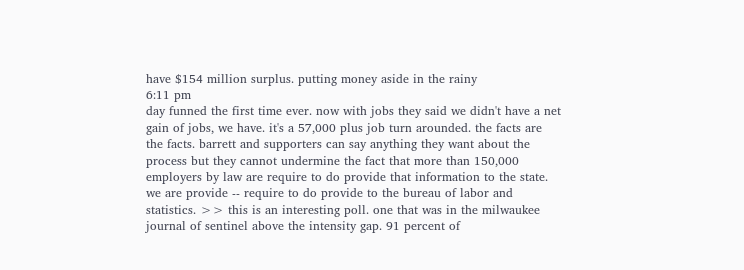have $154 million surplus. putting money aside in the rainy
6:11 pm
day funned the first time ever. now with jobs they said we didn't have a net gain of jobs, we have. it's a 57,000 plus job turn arounded. the facts are the facts. barrett and supporters can say anything they want about the process but they cannot undermine the fact that more than 150,000 employers by law are require to do provide that information to the state. we are provide -- require to do provide to the bureau of labor and statistics. >> this is an interesting poll. one that was in the milwaukee journal of sentinel above the intensity gap. 91 percent of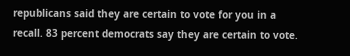republicans said they are certain to vote for you in a recall. 83 percent democrats say they are certain to vote.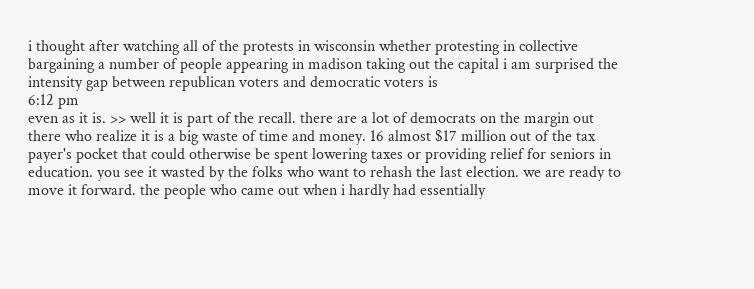i thought after watching all of the protests in wisconsin whether protesting in collective bargaining a number of people appearing in madison taking out the capital i am surprised the intensity gap between republican voters and democratic voters is
6:12 pm
even as it is. >> well it is part of the recall. there are a lot of democrats on the margin out there who realize it is a big waste of time and money. 16 almost $17 million out of the tax payer's pocket that could otherwise be spent lowering taxes or providing relief for seniors in education. you see it wasted by the folks who want to rehash the last election. we are ready to move it forward. the people who came out when i hardly had essentially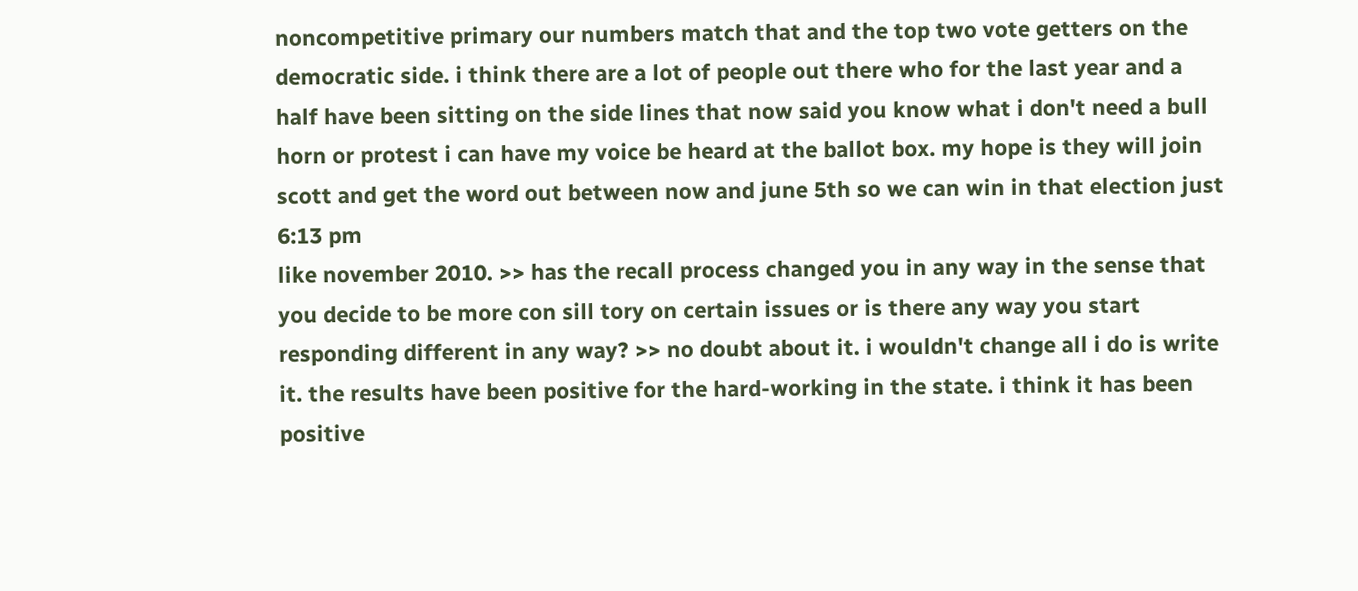noncompetitive primary our numbers match that and the top two vote getters on the democratic side. i think there are a lot of people out there who for the last year and a half have been sitting on the side lines that now said you know what i don't need a bull horn or protest i can have my voice be heard at the ballot box. my hope is they will join scott and get the word out between now and june 5th so we can win in that election just
6:13 pm
like november 2010. >> has the recall process changed you in any way in the sense that you decide to be more con sill tory on certain issues or is there any way you start responding different in any way? >> no doubt about it. i wouldn't change all i do is write it. the results have been positive for the hard-working in the state. i think it has been positive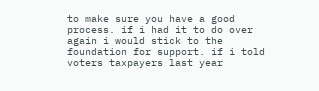to make sure you have a good process. if i had it to do over again i would stick to the foundation for support. if i told voters taxpayers last year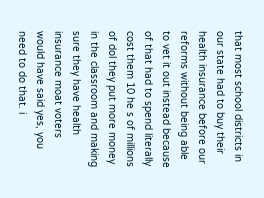that most school districts in our state had to buy their health insurance before our reforms without being able to vet it out instead because of that had to spend literally cost them 10 he s of millions of dol they put more money in the classroom and making sure they have health insurance moat voters would have said yes, you need to do that. i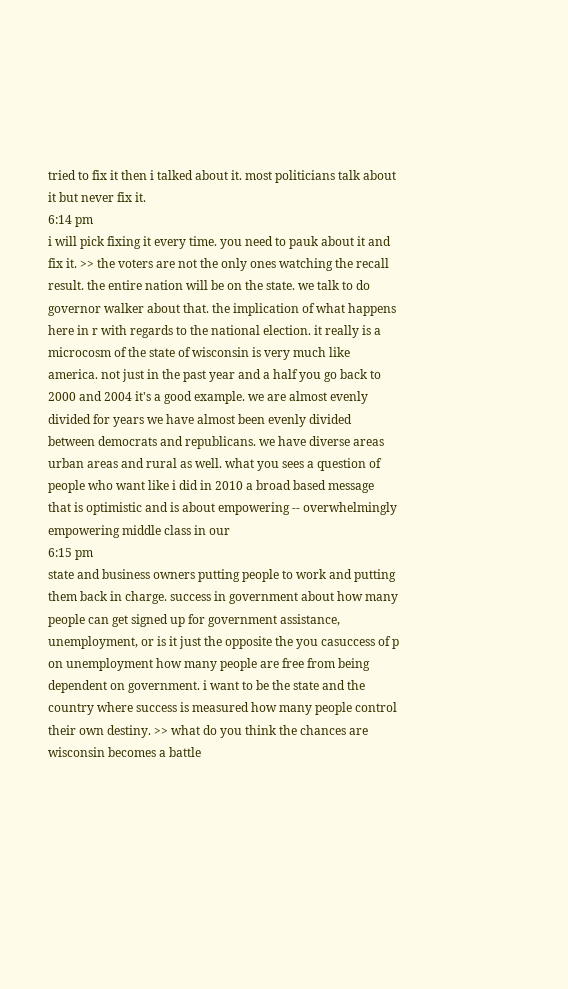tried to fix it then i talked about it. most politicians talk about it but never fix it.
6:14 pm
i will pick fixing it every time. you need to pauk about it and fix it. >> the voters are not the only ones watching the recall result. the entire nation will be on the state. we talk to do governor walker about that. the implication of what happens here in r with regards to the national election. it really is a microcosm of the state of wisconsin is very much like america. not just in the past year and a half you go back to 2000 and 2004 it's a good example. we are almost evenly divided for years we have almost been evenly divided between democrats and republicans. we have diverse areas urban areas and rural as well. what you sees a question of people who want like i did in 2010 a broad based message that is optimistic and is about empowering -- overwhelmingly empowering middle class in our
6:15 pm
state and business owners putting people to work and putting them back in charge. success in government about how many people can get signed up for government assistance, unemployment, or is it just the opposite the you casuccess of p on unemployment how many people are free from being dependent on government. i want to be the state and the country where success is measured how many people control their own destiny. >> what do you think the chances are wisconsin becomes a battle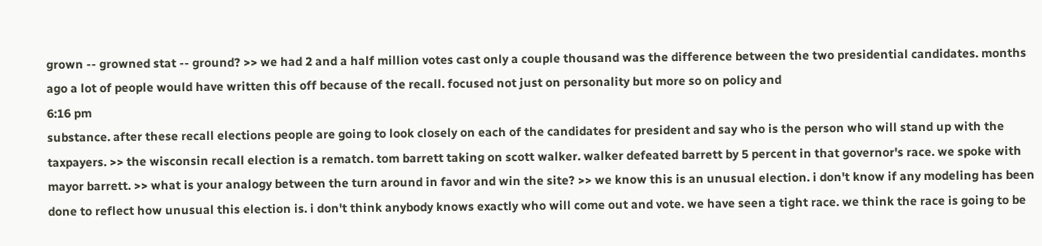grown -- growned stat -- ground? >> we had 2 and a half million votes cast only a couple thousand was the difference between the two presidential candidates. months ago a lot of people would have written this off because of the recall. focused not just on personality but more so on policy and
6:16 pm
substance. after these recall elections people are going to look closely on each of the candidates for president and say who is the person who will stand up with the taxpayers. >> the wisconsin recall election is a rematch. tom barrett taking on scott walker. walker defeated barrett by 5 percent in that governor's race. we spoke with mayor barrett. >> what is your analogy between the turn around in favor and win the site? >> we know this is an unusual election. i don't know if any modeling has been done to reflect how unusual this election is. i don't think anybody knows exactly who will come out and vote. we have seen a tight race. we think the race is going to be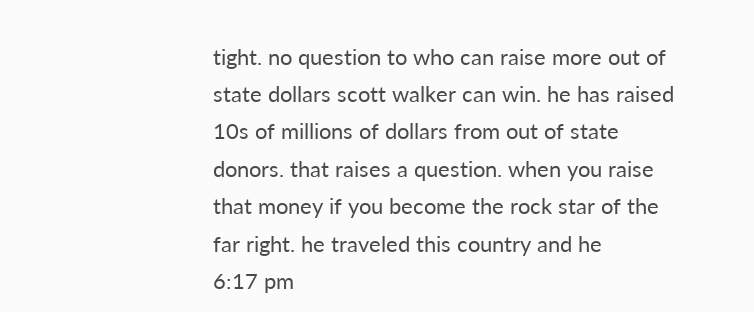tight. no question to who can raise more out of state dollars scott walker can win. he has raised 10s of millions of dollars from out of state donors. that raises a question. when you raise that money if you become the rock star of the far right. he traveled this country and he
6:17 pm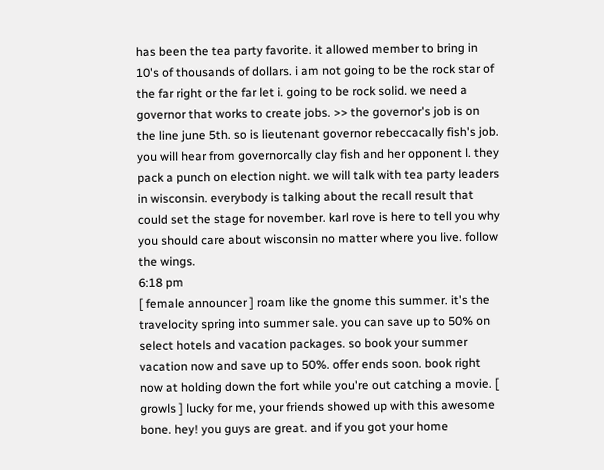has been the tea party favorite. it allowed member to bring in 10's of thousands of dollars. i am not going to be the rock star of the far right or the far let i. going to be rock solid. we need a governor that works to create jobs. >> the governor's job is on the line june 5th. so is lieutenant governor rebeccacally fish's job. you will hear from governorcally clay fish and her opponent l. they pack a punch on election night. we will talk with tea party leaders in wisconsin. everybody is talking about the recall result that could set the stage for november. karl rove is here to tell you why you should care about wisconsin no matter where you live. follow the wings.
6:18 pm
[ female announcer ] roam like the gnome this summer. it's the travelocity spring into summer sale. you can save up to 50% on select hotels and vacation packages. so book your summer vacation now and save up to 50%. offer ends soon. book right now at holding down the fort while you're out catching a movie. [ growls ] lucky for me, your friends showed up with this awesome bone. hey! you guys are great. and if you got your home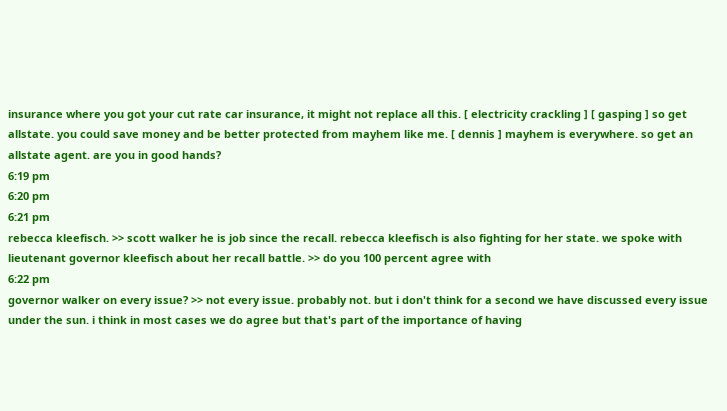insurance where you got your cut rate car insurance, it might not replace all this. [ electricity crackling ] [ gasping ] so get allstate. you could save money and be better protected from mayhem like me. [ dennis ] mayhem is everywhere. so get an allstate agent. are you in good hands?
6:19 pm
6:20 pm
6:21 pm
rebecca kleefisch. >> scott walker he is job since the recall. rebecca kleefisch is also fighting for her state. we spoke with lieutenant governor kleefisch about her recall battle. >> do you 100 percent agree with
6:22 pm
governor walker on every issue? >> not every issue. probably not. but i don't think for a second we have discussed every issue under the sun. i think in most cases we do agree but that's part of the importance of having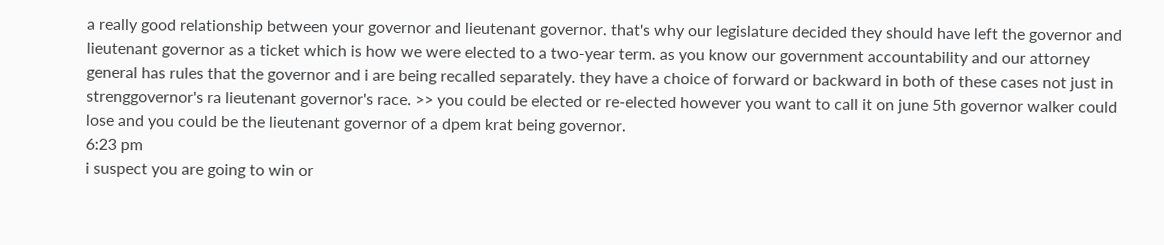a really good relationship between your governor and lieutenant governor. that's why our legislature decided they should have left the governor and lieutenant governor as a ticket which is how we were elected to a two-year term. as you know our government accountability and our attorney general has rules that the governor and i are being recalled separately. they have a choice of forward or backward in both of these cases not just in strenggovernor's ra lieutenant governor's race. >> you could be elected or re-elected however you want to call it on june 5th governor walker could lose and you could be the lieutenant governor of a dpem krat being governor.
6:23 pm
i suspect you are going to win or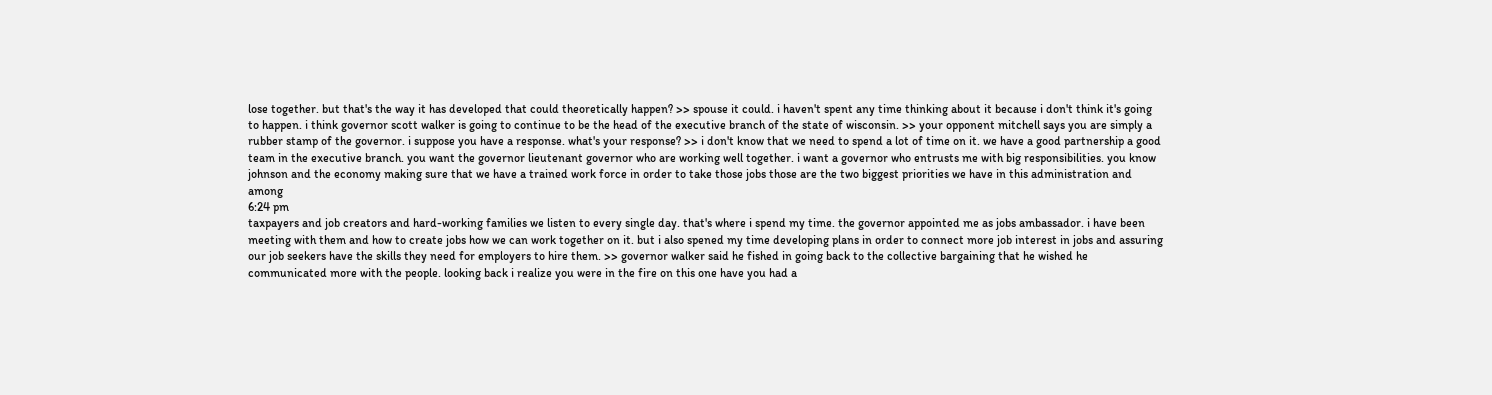lose together. but that's the way it has developed that could theoretically happen? >> spouse it could. i haven't spent any time thinking about it because i don't think it's going to happen. i think governor scott walker is going to continue to be the head of the executive branch of the state of wisconsin. >> your opponent mitchell says you are simply a rubber stamp of the governor. i suppose you have a response. what's your response? >> i don't know that we need to spend a lot of time on it. we have a good partnership a good team in the executive branch. you want the governor lieutenant governor who are working well together. i want a governor who entrusts me with big responsibilities. you know johnson and the economy making sure that we have a trained work force in order to take those jobs those are the two biggest priorities we have in this administration and among
6:24 pm
taxpayers and job creators and hard-working families we listen to every single day. that's where i spend my time. the governor appointed me as jobs ambassador. i have been meeting with them and how to create jobs how we can work together on it. but i also spened my time developing plans in order to connect more job interest in jobs and assuring our job seekers have the skills they need for employers to hire them. >> governor walker said he fished in going back to the collective bargaining that he wished he communicated more with the people. looking back i realize you were in the fire on this one have you had a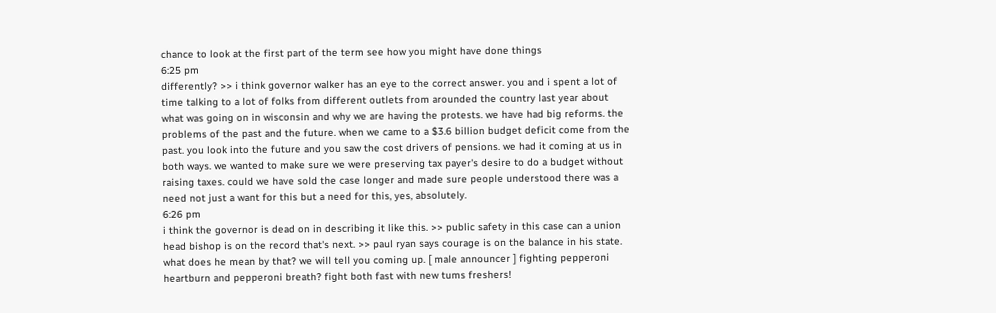chance to look at the first part of the term see how you might have done things
6:25 pm
differently? >> i think governor walker has an eye to the correct answer. you and i spent a lot of time talking to a lot of folks from different outlets from arounded the country last year about what was going on in wisconsin and why we are having the protests. we have had big reforms. the problems of the past and the future. when we came to a $3.6 billion budget deficit come from the past. you look into the future and you saw the cost drivers of pensions. we had it coming at us in both ways. we wanted to make sure we were preserving tax payer's desire to do a budget without raising taxes. could we have sold the case longer and made sure people understood there was a need not just a want for this but a need for this, yes, absolutely.
6:26 pm
i think the governor is dead on in describing it like this. >> public safety in this case can a union head bishop is on the record that's next. >> paul ryan says courage is on the balance in his state. what does he mean by that? we will tell you coming up. [ male announcer ] fighting pepperoni heartburn and pepperoni breath? fight both fast with new tums freshers!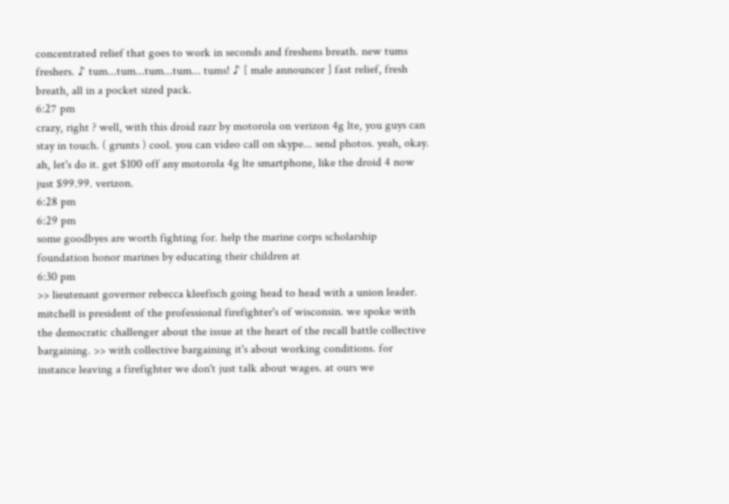concentrated relief that goes to work in seconds and freshens breath. new tums freshers. ♪ tum...tum...tum...tum... tums! ♪ [ male announcer ] fast relief, fresh breath, all in a pocket sized pack.
6:27 pm
crazy, right ? well, with this droid razr by motorola on verizon 4g lte, you guys can stay in touch. ( grunts ) cool. you can video call on skype... send photos. yeah, okay. ah, let's do it. get $100 off any motorola 4g lte smartphone, like the droid 4 now just $99.99. verizon.
6:28 pm
6:29 pm
some goodbyes are worth fighting for. help the marine corps scholarship foundation honor marines by educating their children at
6:30 pm
>> lieutenant governor rebecca kleefisch going head to head with a union leader. mitchell is president of the professional firefighter's of wisconsin. we spoke with the democratic challenger about the issue at the heart of the recall battle collective bargaining. >> with collective bargaining it's about working conditions. for instance leaving a firefighter we don't just talk about wages. at ours we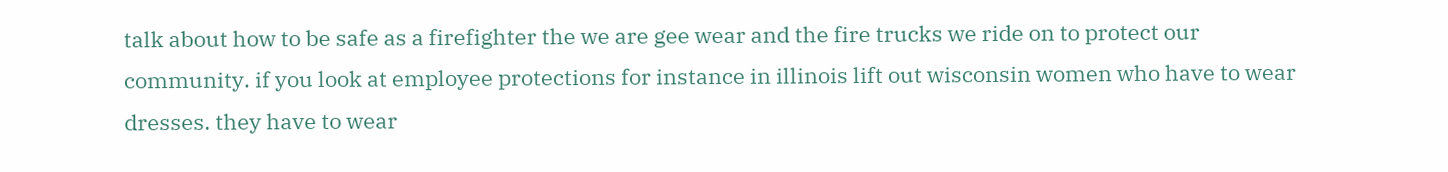talk about how to be safe as a firefighter the we are gee wear and the fire trucks we ride on to protect our community. if you look at employee protections for instance in illinois lift out wisconsin women who have to wear dresses. they have to wear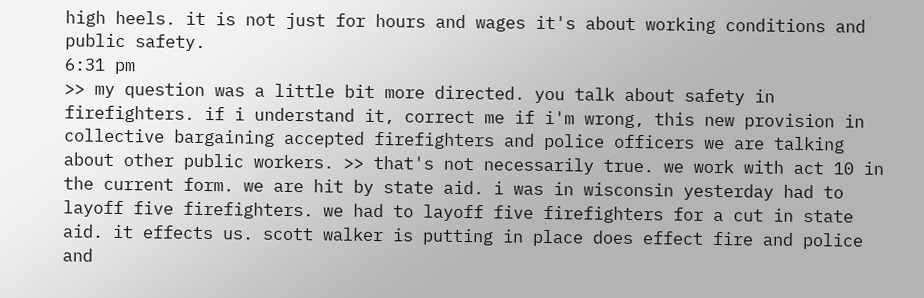high heels. it is not just for hours and wages it's about working conditions and public safety.
6:31 pm
>> my question was a little bit more directed. you talk about safety in firefighters. if i understand it, correct me if i'm wrong, this new provision in collective bargaining accepted firefighters and police officers we are talking about other public workers. >> that's not necessarily true. we work with act 10 in the current form. we are hit by state aid. i was in wisconsin yesterday had to layoff five firefighters. we had to layoff five firefighters for a cut in state aid. it effects us. scott walker is putting in place does effect fire and police and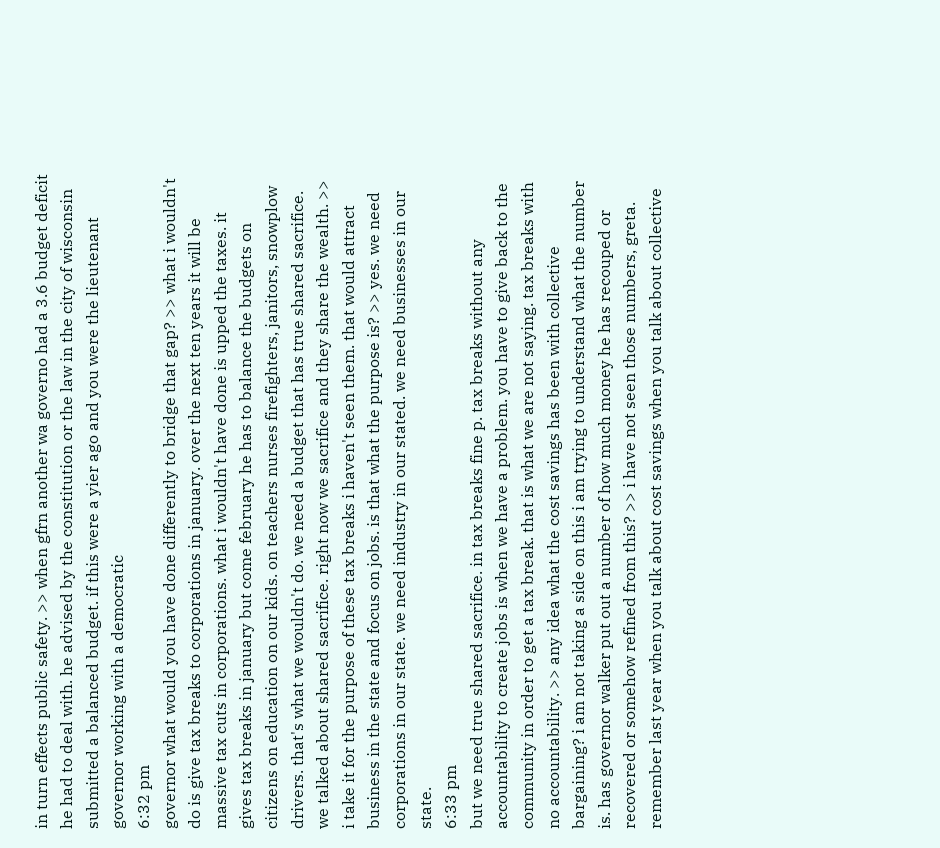in turn effects public safety. >> when gfrn another wa governo had a 3.6 budget deficit he had to deal with. he advised by the constitution or the law in the city of wisconsin submitted a balanced budget. if this were a yier ago and you were the lieutenant governor working with a democratic
6:32 pm
governor what would you have done differently to bridge that gap? >> what i wouldn't do is give tax breaks to corporations in january. over the next ten years it will be massive tax cuts in corporations. what i wouldn't have done is upped the taxes. it gives tax breaks in january but come february he has to balance the budgets on citizens on education on our kids. on teachers nurses firefighters, janitors, snowplow drivers. that's what we wouldn't do. we need a budget that has true shared sacrifice. we talked about shared sacrifice. right now we sacrifice and they share the wealth. >> i take it for the purpose of these tax breaks i haven't seen them. that would attract business in the state and focus on jobs. is that what the purpose is? >> yes. we need corporations in our state. we need industry in our stated. we need businesses in our state.
6:33 pm
but we need true shared sacrifice. in tax breaks fine p. tax breaks without any accountability to create jobs is when we have a problem. you have to give back to the community in order to get a tax break. that is what we are not saying. tax breaks with no accountability. >> any idea what the cost savings has been with collective bargaining? i am not taking a side on this i am trying to understand what the number is. has governor walker put out a number of how much money he has recouped or recovered or somehow refined from this? >> i have not seen those numbers, greta. remember last year when you talk about cost savings when you talk about collective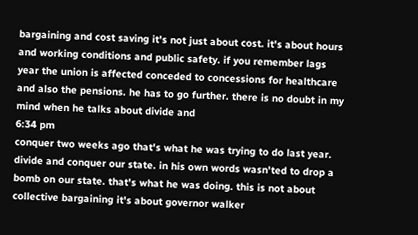bargaining and cost saving it's not just about cost. it's about hours and working conditions and public safety. if you remember lags year the union is affected conceded to concessions for healthcare and also the pensions. he has to go further. there is no doubt in my mind when he talks about divide and
6:34 pm
conquer two weeks ago that's what he was trying to do last year. divide and conquer our state. in his own words wasn'ted to drop a bomb on our state. that's what he was doing. this is not about collective bargaining it's about governor walker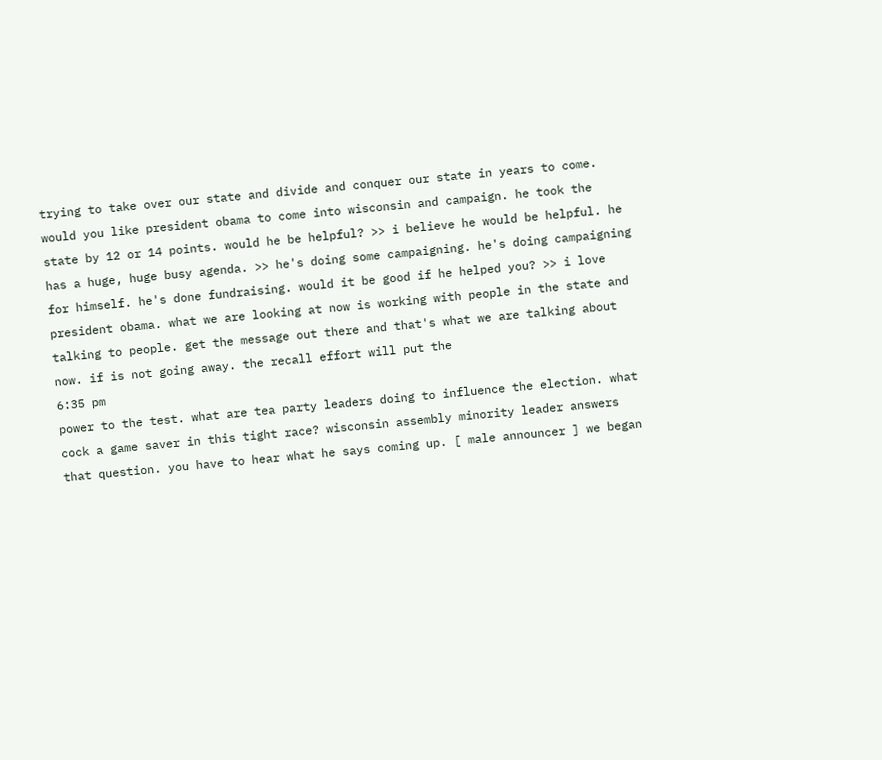trying to take over our state and divide and conquer our state in years to come. would you like president obama to come into wisconsin and campaign. he took the state by 12 or 14 points. would he be helpful? >> i believe he would be helpful. he has a huge, huge busy agenda. >> he's doing some campaigning. he's doing campaigning for himself. he's done fundraising. would it be good if he helped you? >> i love president obama. what we are looking at now is working with people in the state and talking to people. get the message out there and that's what we are talking about now. if is not going away. the recall effort will put the
6:35 pm
power to the test. what are tea party leaders doing to influence the election. what cock a game saver in this tight race? wisconsin assembly minority leader answers that question. you have to hear what he says coming up. [ male announcer ] we began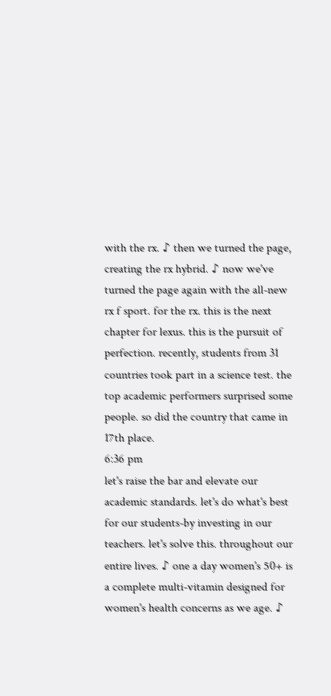with the rx. ♪ then we turned the page, creating the rx hybrid. ♪ now we've turned the page again with the all-new rx f sport. for the rx. this is the next chapter for lexus. this is the pursuit of perfection. recently, students from 31 countries took part in a science test. the top academic performers surprised some people. so did the country that came in 17th place.
6:36 pm
let's raise the bar and elevate our academic standards. let's do what's best for our students-by investing in our teachers. let's solve this. throughout our entire lives. ♪ one a day women's 50+ is a complete multi-vitamin designed for women's health concerns as we age. ♪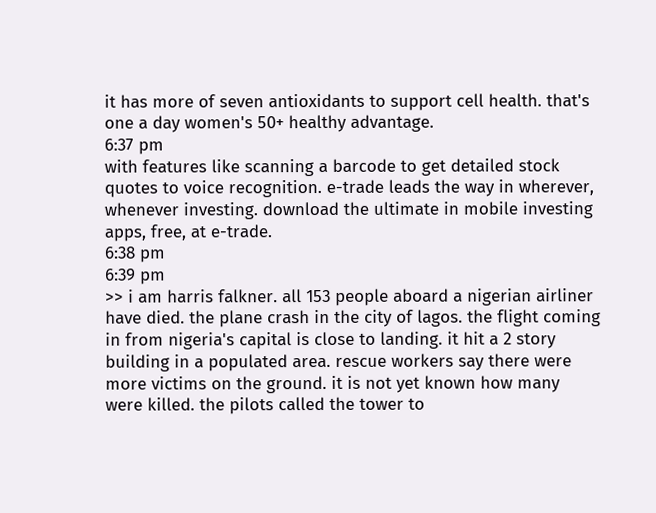it has more of seven antioxidants to support cell health. that's one a day women's 50+ healthy advantage.
6:37 pm
with features like scanning a barcode to get detailed stock quotes to voice recognition. e-trade leads the way in wherever, whenever investing. download the ultimate in mobile investing apps, free, at e-trade.
6:38 pm
6:39 pm
>> i am harris falkner. all 153 people aboard a nigerian airliner have died. the plane crash in the city of lagos. the flight coming in from nigeria's capital is close to landing. it hit a 2 story building in a populated area. rescue workers say there were more victims on the ground. it is not yet known how many were killed. the pilots called the tower to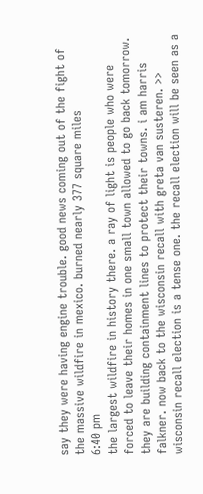say they were having engine trouble. good news coming out of the fight of the massive wildfire in mexico. burned nearly 377 square miles
6:40 pm
the largest wildfire in history there. a ray of light is people who were forced to leave their homes in one small town allowed to go back tomorrow. they are building containment lines to protect their towns. i am harris falkner. now back to the wisconsin recall with greta van susteren. >> wisconsin recall election is a tense one. the recall election will be seen as a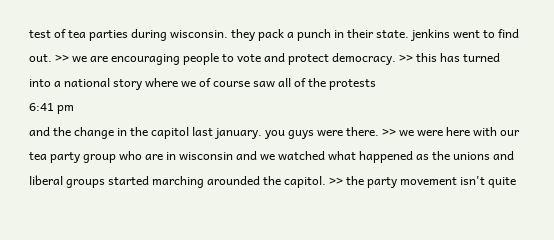test of tea parties during wisconsin. they pack a punch in their state. jenkins went to find out. >> we are encouraging people to vote and protect democracy. >> this has turned into a national story where we of course saw all of the protests
6:41 pm
and the change in the capitol last january. you guys were there. >> we were here with our tea party group who are in wisconsin and we watched what happened as the unions and liberal groups started marching arounded the capitol. >> the party movement isn't quite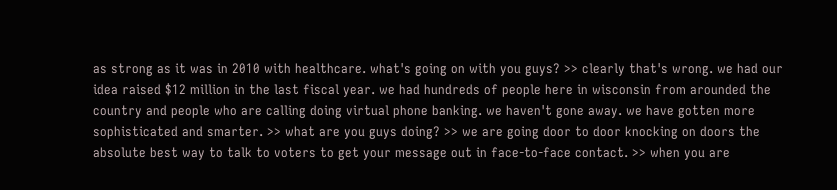as strong as it was in 2010 with healthcare. what's going on with you guys? >> clearly that's wrong. we had our idea raised $12 million in the last fiscal year. we had hundreds of people here in wisconsin from arounded the country and people who are calling doing virtual phone banking. we haven't gone away. we have gotten more sophisticated and smarter. >> what are you guys doing? >> we are going door to door knocking on doors the absolute best way to talk to voters to get your message out in face-to-face contact. >> when you are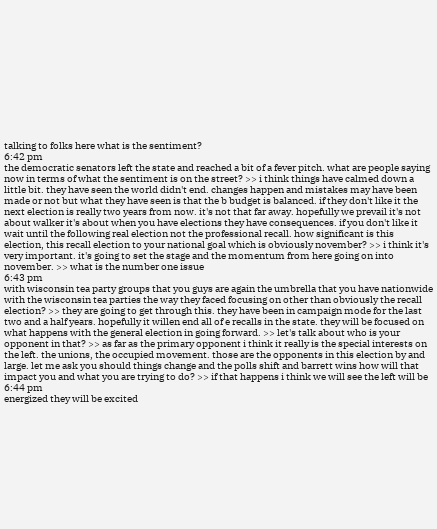talking to folks here what is the sentiment?
6:42 pm
the democratic senators left the state and reached a bit of a fever pitch. what are people saying now in terms of what the sentiment is on the street? >> i think things have calmed down a little bit. they have seen the world didn't end. changes happen and mistakes may have been made or not but what they have seen is that the b budget is balanced. if they don't like it the next election is really two years from now. it's not that far away. hopefully we prevail it's not about walker it's about when you have elections they have consequences. if you don't like it wait until the following real election not the professional recall. how significant is this election, this recall election to your national goal which is obviously november? >> i think it's very important. it's going to set the stage and the momentum from here going on into november. >> what is the number one issue
6:43 pm
with wisconsin tea party groups that you guys are again the umbrella that you have nationwide with the wisconsin tea parties the way they faced focusing on other than obviously the recall election? >> they are going to get through this. they have been in campaign mode for the last two and a half years. hopefully it willen end all of e recalls in the state. they will be focused on what happens with the general election in going forward. >> let's talk about who is your opponent in that? >> as far as the primary opponent i think it really is the special interests on the left. the unions, the occupied movement. those are the opponents in this election by and large. let me ask you should things change and the polls shift and barrett wins how will that impact you and what you are trying to do? >> if that happens i think we will see the left will be
6:44 pm
energized they will be excited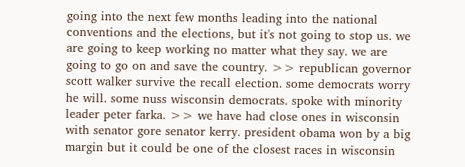going into the next few months leading into the national conventions and the elections, but it's not going to stop us. we are going to keep working no matter what they say. we are going to go on and save the country. >> republican governor scott walker survive the recall election. some democrats worry he will. some nuss wisconsin democrats. spoke with minority leader peter farka. >> we have had close ones in wisconsin with senator gore senator kerry. president obama won by a big margin but it could be one of the closest races in wisconsin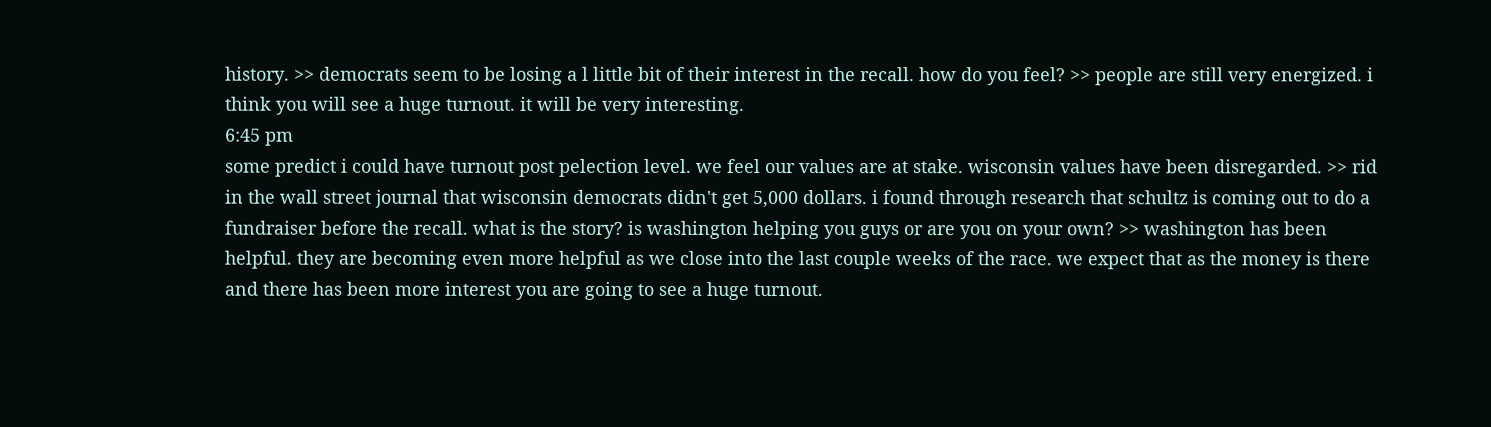history. >> democrats seem to be losing a l little bit of their interest in the recall. how do you feel? >> people are still very energized. i think you will see a huge turnout. it will be very interesting.
6:45 pm
some predict i could have turnout post pelection level. we feel our values are at stake. wisconsin values have been disregarded. >> rid in the wall street journal that wisconsin democrats didn't get 5,000 dollars. i found through research that schultz is coming out to do a fundraiser before the recall. what is the story? is washington helping you guys or are you on your own? >> washington has been helpful. they are becoming even more helpful as we close into the last couple weeks of the race. we expect that as the money is there and there has been more interest you are going to see a huge turnout.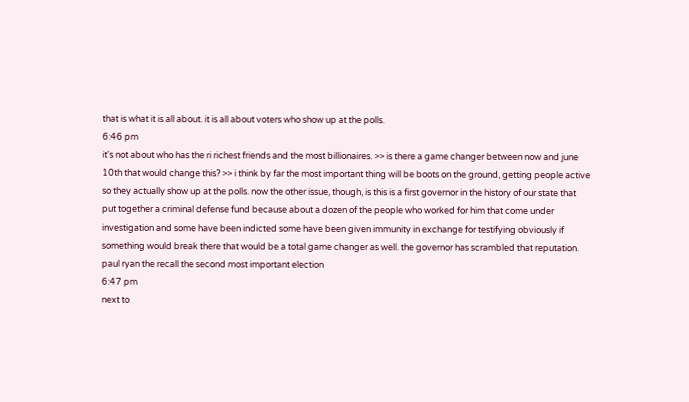that is what it is all about. it is all about voters who show up at the polls.
6:46 pm
it's not about who has the ri richest friends and the most billionaires. >> is there a game changer between now and june 10th that would change this? >> i think by far the most important thing will be boots on the ground, getting people active so they actually show up at the polls. now the other issue, though, is this is a first governor in the history of our state that put together a criminal defense fund because about a dozen of the people who worked for him that come under investigation and some have been indicted some have been given immunity in exchange for testifying obviously if something would break there that would be a total game changer as well. the governor has scrambled that reputation. paul ryan the recall the second most important election
6:47 pm
next to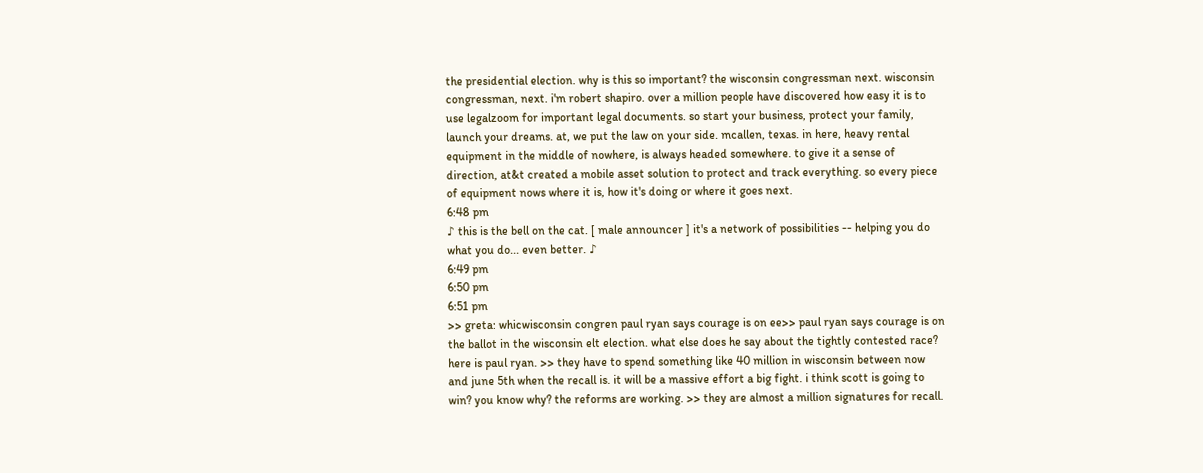the presidential election. why is this so important? the wisconsin congressman next. wisconsin congressman, next. i'm robert shapiro. over a million people have discovered how easy it is to use legalzoom for important legal documents. so start your business, protect your family, launch your dreams. at, we put the law on your side. mcallen, texas. in here, heavy rental equipment in the middle of nowhere, is always headed somewhere. to give it a sense of direction, at&t created a mobile asset solution to protect and track everything. so every piece of equipment nows where it is, how it's doing or where it goes next.
6:48 pm
♪ this is the bell on the cat. [ male announcer ] it's a network of possibilities -- helping you do what you do... even better. ♪
6:49 pm
6:50 pm
6:51 pm
>> greta: whicwisconsin congren paul ryan says courage is on ee>> paul ryan says courage is on the ballot in the wisconsin elt election. what else does he say about the tightly contested race? here is paul ryan. >> they have to spend something like 40 million in wisconsin between now and june 5th when the recall is. it will be a massive effort a big fight. i think scott is going to win? you know why? the reforms are working. >> they are almost a million signatures for recall.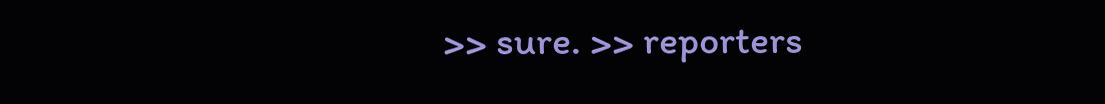>> sure. >> reporters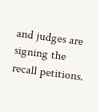and judges are signing the recall petitions.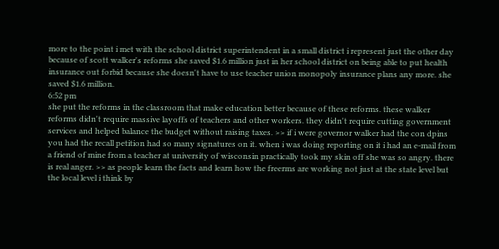more to the point i met with the school district superintendent in a small district i represent just the other day because of scott walker's reforms she saved $1.6 million just in her school district on being able to put health insurance out forbid because she doesn't have to use teacher union monopoly insurance plans any more. she saved $1.6 million.
6:52 pm
she put the reforms in the classroom that make education better because of these reforms. these walker reforms didn't require massive layoffs of teachers and other workers. they didn't require cutting government services and helped balance the budget without raising taxes. >> if i were governor walker had the con dpins you had the recall petition had so many signatures on it. when i was doing reporting on it i had an e-mail from a friend of mine from a teacher at university of wisconsin practically took my skin off she was so angry. there is real anger. >> as people learn the facts and learn how the freerms are working not just at the state level but the local level i think by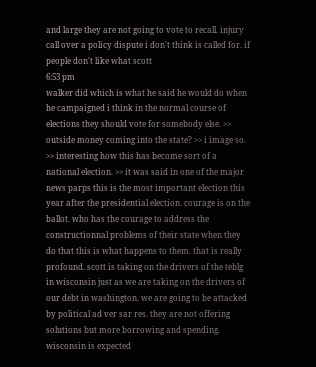and large they are not going to vote to recall. injury call over a policy dispute i don't think is called for. if people don't like what scott
6:53 pm
walker did which is what he said he would do when he campaigned i think in the normal course of elections they should vote for somebody else. >> outside money coming into the state? >> i image so. >> interesting how this has become sort of a national election. >> it was said in one of the major news parps this is the most important election this year after the presidential election. courage is on the ballot. who has the courage to address the constructionnal problems of their state when they do that this is what happens to them. that is really profound. scott is taking on the drivers of the teblg in wisconsin just as we are taking on the drivers of our debt in washington. we are going to be attacked by political ad ver sar res. they are not offering solutions but more borrowing and spending. wisconsin is expected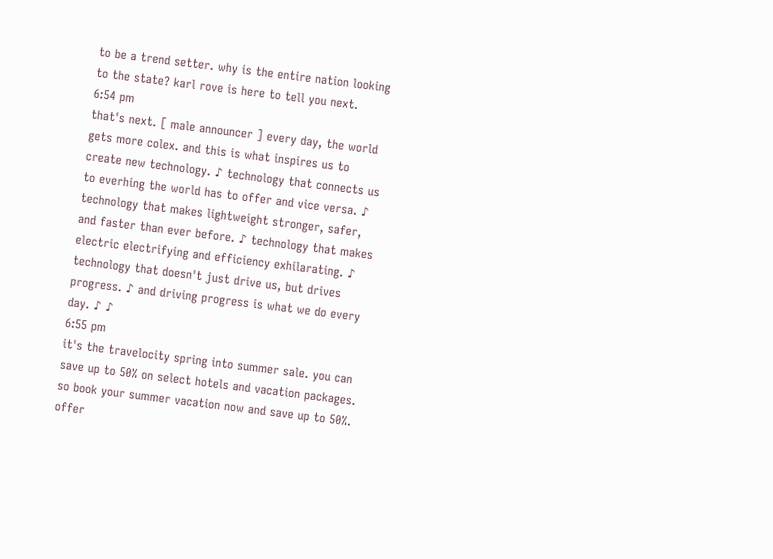to be a trend setter. why is the entire nation looking to the state? karl rove is here to tell you next.
6:54 pm
that's next. [ male announcer ] every day, the world gets more colex. and this is what inspires us to create new technology. ♪ technology that connects us to everhing the world has to offer and vice versa. ♪ technology that makes lightweight stronger, safer, and faster than ever before. ♪ technology that makes electric electrifying and efficiency exhilarating. ♪ technology that doesn't just drive us, but drives progress. ♪ and driving progress is what we do every day. ♪ ♪
6:55 pm
it's the travelocity spring into summer sale. you can save up to 50% on select hotels and vacation packages. so book your summer vacation now and save up to 50%. offer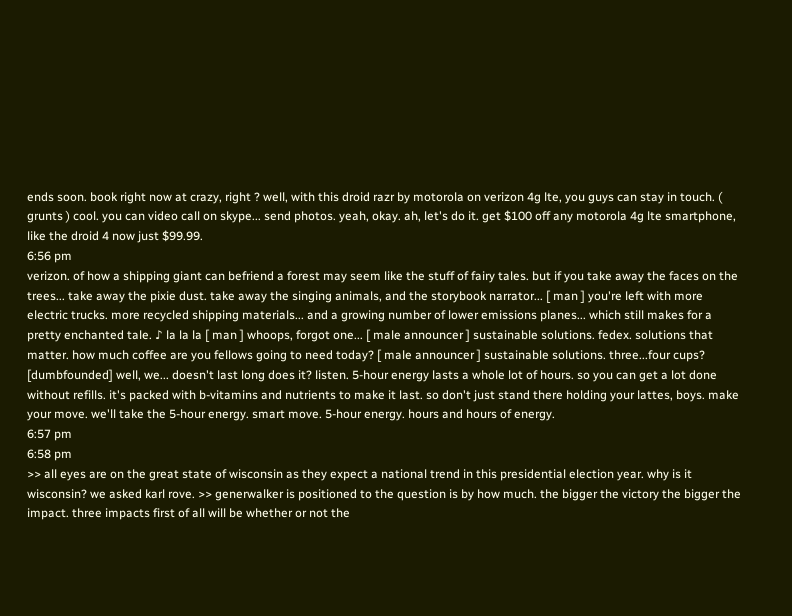ends soon. book right now at crazy, right ? well, with this droid razr by motorola on verizon 4g lte, you guys can stay in touch. ( grunts ) cool. you can video call on skype... send photos. yeah, okay. ah, let's do it. get $100 off any motorola 4g lte smartphone, like the droid 4 now just $99.99.
6:56 pm
verizon. of how a shipping giant can befriend a forest may seem like the stuff of fairy tales. but if you take away the faces on the trees... take away the pixie dust. take away the singing animals, and the storybook narrator... [ man ] you're left with more electric trucks. more recycled shipping materials... and a growing number of lower emissions planes... which still makes for a pretty enchanted tale. ♪ la la la [ man ] whoops, forgot one... [ male announcer ] sustainable solutions. fedex. solutions that matter. how much coffee are you fellows going to need today? [ male announcer ] sustainable solutions. three...four cups? [dumbfounded] well, we... doesn't last long does it? listen. 5-hour energy lasts a whole lot of hours. so you can get a lot done without refills. it's packed with b-vitamins and nutrients to make it last. so don't just stand there holding your lattes, boys. make your move. we'll take the 5-hour energy. smart move. 5-hour energy. hours and hours of energy.
6:57 pm
6:58 pm
>> all eyes are on the great state of wisconsin as they expect a national trend in this presidential election year. why is it wisconsin? we asked karl rove. >> generwalker is positioned to the question is by how much. the bigger the victory the bigger the impact. three impacts first of all will be whether or not the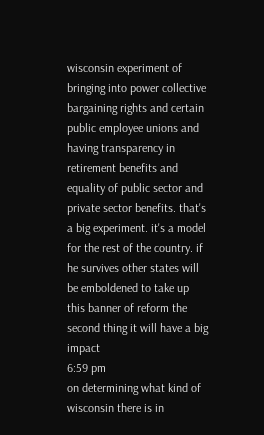wisconsin experiment of bringing into power collective bargaining rights and certain public employee unions and having transparency in retirement benefits and equality of public sector and private sector benefits. that's a big experiment. it's a model for the rest of the country. if he survives other states will be emboldened to take up this banner of reform the second thing it will have a big impact
6:59 pm
on determining what kind of wisconsin there is in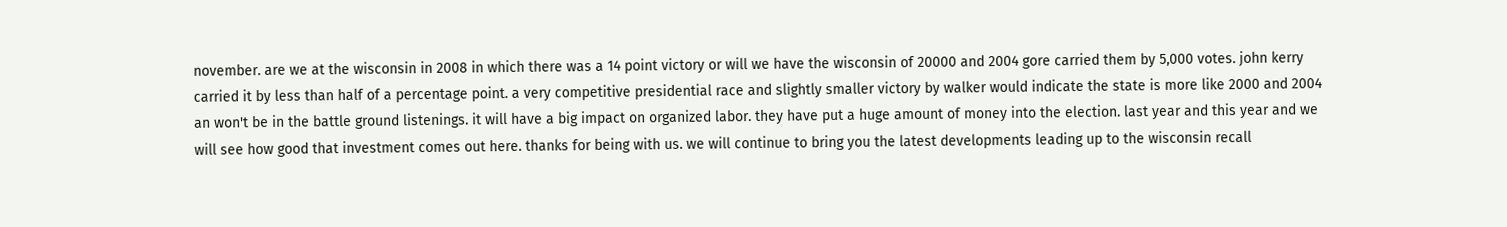november. are we at the wisconsin in 2008 in which there was a 14 point victory or will we have the wisconsin of 20000 and 2004 gore carried them by 5,000 votes. john kerry carried it by less than half of a percentage point. a very competitive presidential race and slightly smaller victory by walker would indicate the state is more like 2000 and 2004 an won't be in the battle ground listenings. it will have a big impact on organized labor. they have put a huge amount of money into the election. last year and this year and we will see how good that investment comes out here. thanks for being with us. we will continue to bring you the latest developments leading up to the wisconsin recall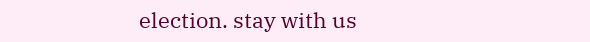election. stay with us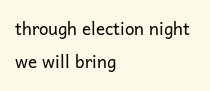through election night we will bring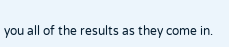you all of the results as they come in.